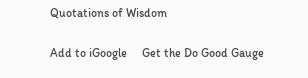Quotations of Wisdom

Add to iGoogle     Get the Do Good Gauge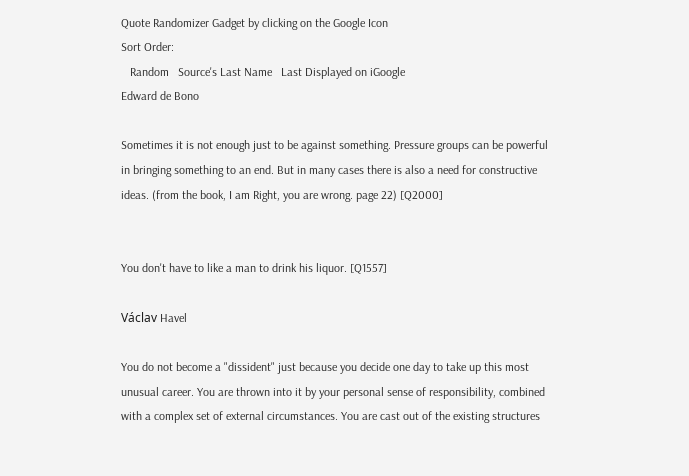Quote Randomizer Gadget by clicking on the Google Icon
Sort Order:
   Random   Source's Last Name   Last Displayed on iGoogle
Edward de Bono

Sometimes it is not enough just to be against something. Pressure groups can be powerful in bringing something to an end. But in many cases there is also a need for constructive ideas. (from the book, I am Right, you are wrong. page 22) [Q2000]


You don't have to like a man to drink his liquor. [Q1557]

Václav Havel

You do not become a "dissident" just because you decide one day to take up this most unusual career. You are thrown into it by your personal sense of responsibility, combined with a complex set of external circumstances. You are cast out of the existing structures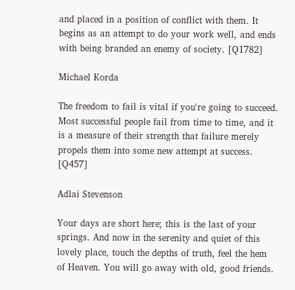and placed in a position of conflict with them. It begins as an attempt to do your work well, and ends with being branded an enemy of society. [Q1782]

Michael Korda

The freedom to fail is vital if you're going to succeed. Most successful people fail from time to time, and it is a measure of their strength that failure merely propels them into some new attempt at success. [Q457]

Adlai Stevenson

Your days are short here; this is the last of your springs. And now in the serenity and quiet of this lovely place, touch the depths of truth, feel the hem of Heaven. You will go away with old, good friends.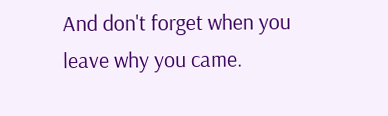And don't forget when you leave why you came.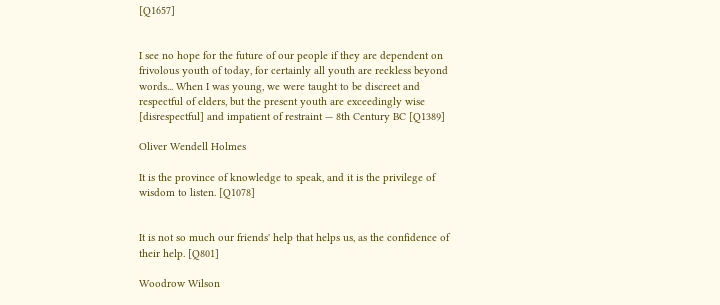[Q1657]


I see no hope for the future of our people if they are dependent on frivolous youth of today, for certainly all youth are reckless beyond words... When I was young, we were taught to be discreet and respectful of elders, but the present youth are exceedingly wise [disrespectful] and impatient of restraint — 8th Century BC [Q1389]

Oliver Wendell Holmes

It is the province of knowledge to speak, and it is the privilege of wisdom to listen. [Q1078]


It is not so much our friends' help that helps us, as the confidence of their help. [Q801]

Woodrow Wilson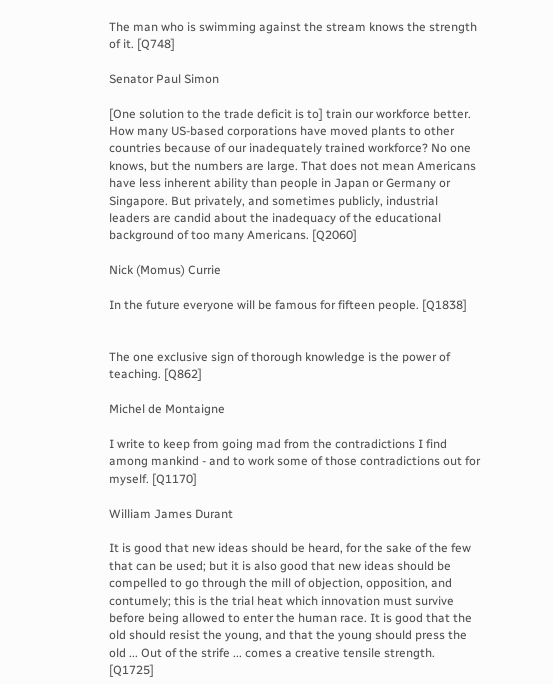The man who is swimming against the stream knows the strength of it. [Q748]

Senator Paul Simon

[One solution to the trade deficit is to] train our workforce better. How many US-based corporations have moved plants to other countries because of our inadequately trained workforce? No one knows, but the numbers are large. That does not mean Americans have less inherent ability than people in Japan or Germany or Singapore. But privately, and sometimes publicly, industrial leaders are candid about the inadequacy of the educational background of too many Americans. [Q2060]

Nick (Momus) Currie

In the future everyone will be famous for fifteen people. [Q1838]


The one exclusive sign of thorough knowledge is the power of teaching. [Q862]

Michel de Montaigne

I write to keep from going mad from the contradictions I find among mankind - and to work some of those contradictions out for myself. [Q1170]

William James Durant

It is good that new ideas should be heard, for the sake of the few that can be used; but it is also good that new ideas should be compelled to go through the mill of objection, opposition, and contumely; this is the trial heat which innovation must survive before being allowed to enter the human race. It is good that the old should resist the young, and that the young should press the old ... Out of the strife ... comes a creative tensile strength. [Q1725]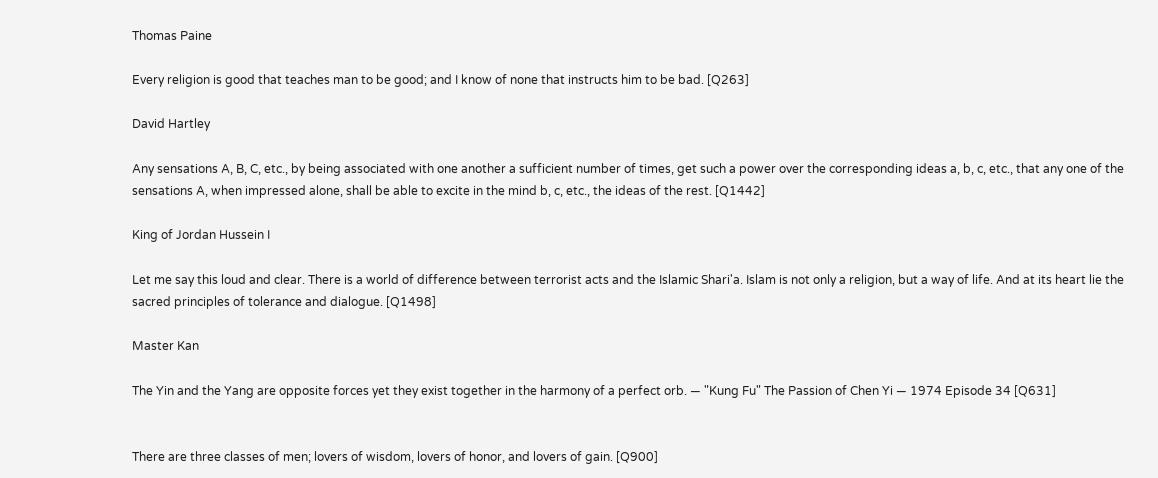Thomas Paine

Every religion is good that teaches man to be good; and I know of none that instructs him to be bad. [Q263]

David Hartley

Any sensations A, B, C, etc., by being associated with one another a sufficient number of times, get such a power over the corresponding ideas a, b, c, etc., that any one of the sensations A, when impressed alone, shall be able to excite in the mind b, c, etc., the ideas of the rest. [Q1442]

King of Jordan Hussein I

Let me say this loud and clear. There is a world of difference between terrorist acts and the Islamic Shari'a. Islam is not only a religion, but a way of life. And at its heart lie the sacred principles of tolerance and dialogue. [Q1498]

Master Kan

The Yin and the Yang are opposite forces yet they exist together in the harmony of a perfect orb. — "Kung Fu" The Passion of Chen Yi — 1974 Episode 34 [Q631]


There are three classes of men; lovers of wisdom, lovers of honor, and lovers of gain. [Q900]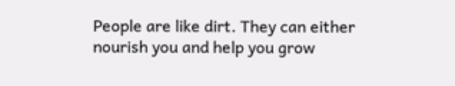People are like dirt. They can either nourish you and help you grow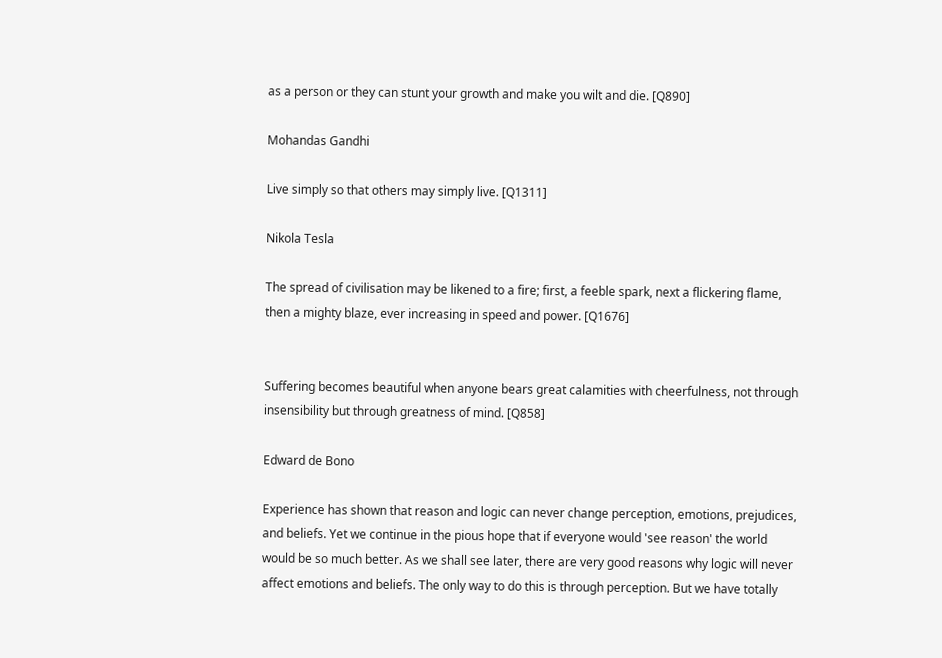as a person or they can stunt your growth and make you wilt and die. [Q890]

Mohandas Gandhi

Live simply so that others may simply live. [Q1311]

Nikola Tesla

The spread of civilisation may be likened to a fire; first, a feeble spark, next a flickering flame, then a mighty blaze, ever increasing in speed and power. [Q1676]


Suffering becomes beautiful when anyone bears great calamities with cheerfulness, not through insensibility but through greatness of mind. [Q858]

Edward de Bono

Experience has shown that reason and logic can never change perception, emotions, prejudices, and beliefs. Yet we continue in the pious hope that if everyone would 'see reason' the world would be so much better. As we shall see later, there are very good reasons why logic will never affect emotions and beliefs. The only way to do this is through perception. But we have totally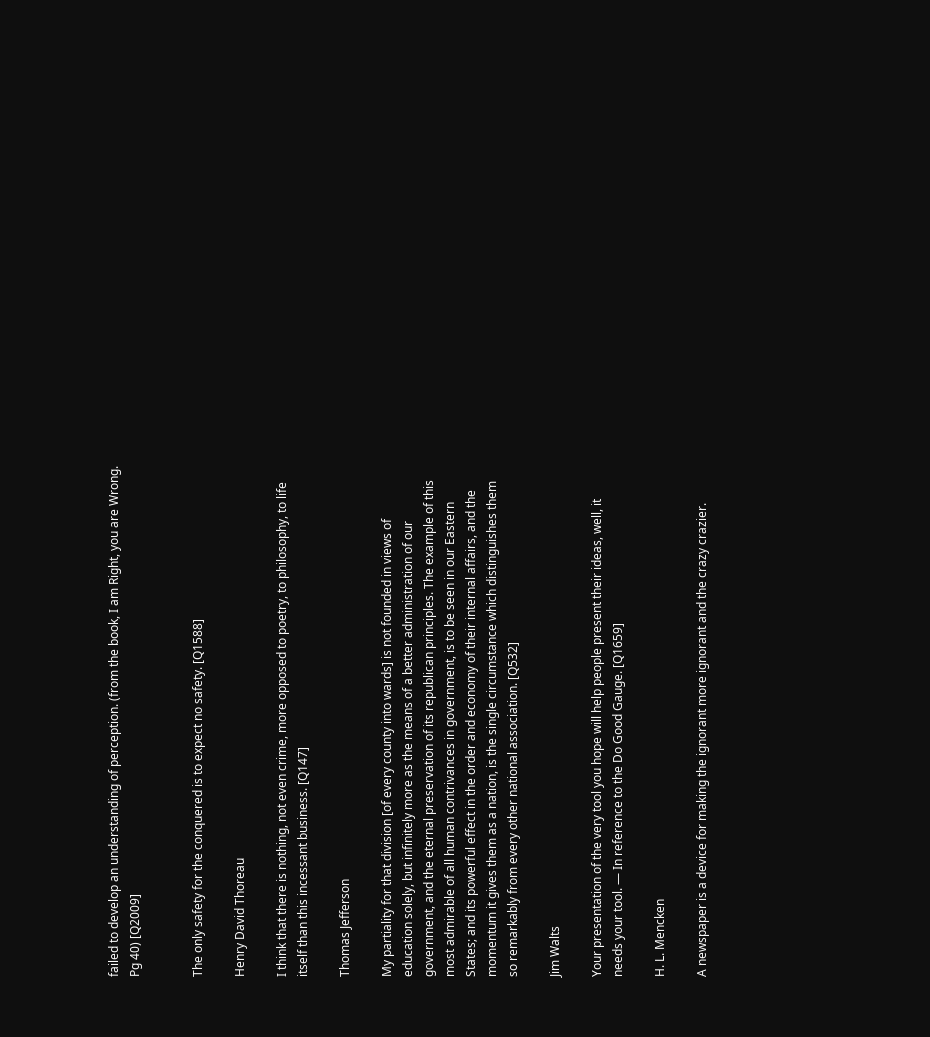failed to develop an understanding of perception. (from the book, I am Right, you are Wrong. Pg 40) [Q2009]


The only safety for the conquered is to expect no safety. [Q1588]

Henry David Thoreau

I think that there is nothing, not even crime, more opposed to poetry, to philosophy, to life itself than this incessant business. [Q147]

Thomas Jefferson

My partiality for that division [of every county into wards] is not founded in views of education solely, but infinitely more as the means of a better administration of our government, and the eternal preservation of its republican principles. The example of this most admirable of all human contrivances in government, is to be seen in our Eastern States; and its powerful effect in the order and economy of their internal affairs, and the momentum it gives them as a nation, is the single circumstance which distinguishes them so remarkably from every other national association. [Q532]

Jim Walts

Your presentation of the very tool you hope will help people present their ideas, well, it needs your tool. — In reference to the Do Good Gauge. [Q1659]

H. L. Mencken

A newspaper is a device for making the ignorant more ignorant and the crazy crazier.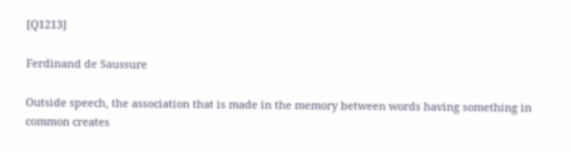[Q1213]

Ferdinand de Saussure

Outside speech, the association that is made in the memory between words having something in common creates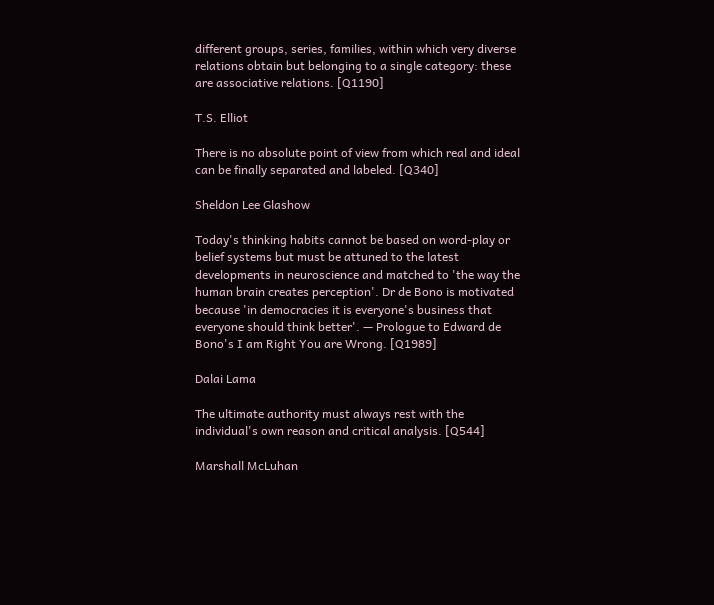different groups, series, families, within which very diverse relations obtain but belonging to a single category: these are associative relations. [Q1190]

T.S. Elliot

There is no absolute point of view from which real and ideal can be finally separated and labeled. [Q340]

Sheldon Lee Glashow

Today's thinking habits cannot be based on word-play or belief systems but must be attuned to the latest developments in neuroscience and matched to 'the way the human brain creates perception'. Dr de Bono is motivated because 'in democracies it is everyone's business that everyone should think better'. — Prologue to Edward de Bono's I am Right You are Wrong. [Q1989]

Dalai Lama

The ultimate authority must always rest with the individual's own reason and critical analysis. [Q544]

Marshall McLuhan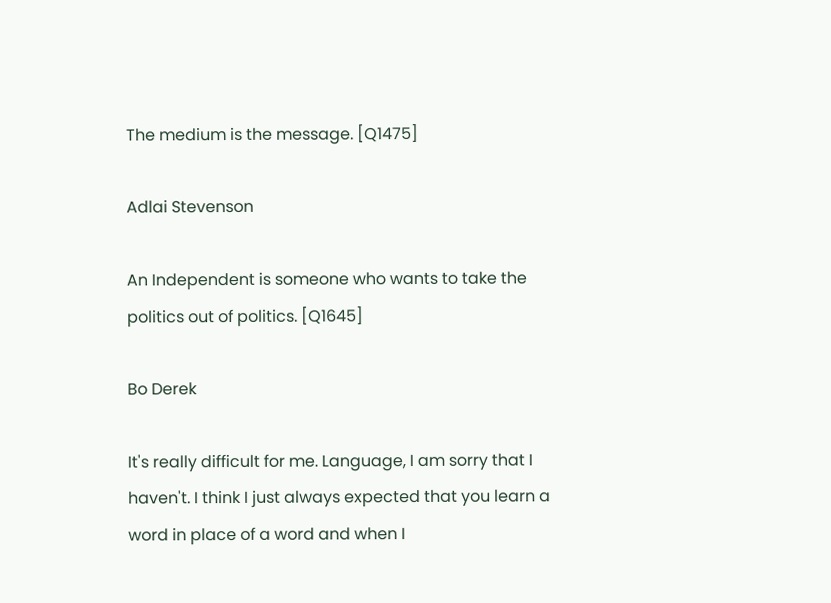The medium is the message. [Q1475]

Adlai Stevenson

An Independent is someone who wants to take the politics out of politics. [Q1645]

Bo Derek

It's really difficult for me. Language, I am sorry that I haven't. I think I just always expected that you learn a word in place of a word and when I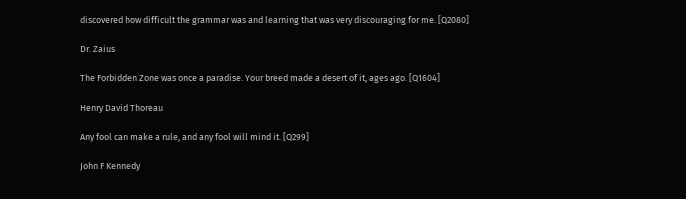discovered how difficult the grammar was and learning that was very discouraging for me. [Q2080]

Dr. Zaius

The Forbidden Zone was once a paradise. Your breed made a desert of it, ages ago. [Q1604]

Henry David Thoreau

Any fool can make a rule, and any fool will mind it. [Q299]

John F Kennedy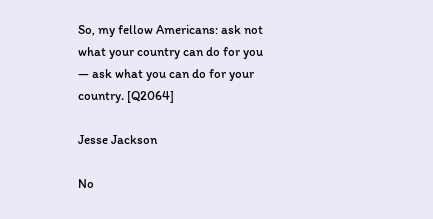So, my fellow Americans: ask not what your country can do for you — ask what you can do for your country. [Q2064]

Jesse Jackson

No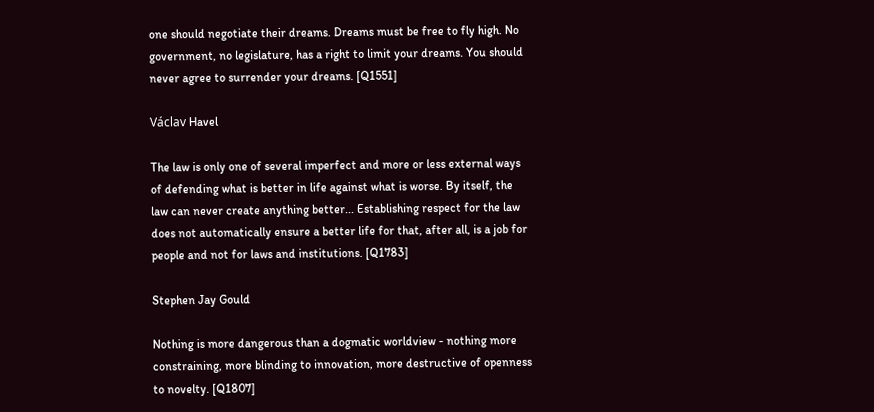one should negotiate their dreams. Dreams must be free to fly high. No government, no legislature, has a right to limit your dreams. You should never agree to surrender your dreams. [Q1551]

Václav Havel

The law is only one of several imperfect and more or less external ways of defending what is better in life against what is worse. By itself, the law can never create anything better... Establishing respect for the law does not automatically ensure a better life for that, after all, is a job for people and not for laws and institutions. [Q1783]

Stephen Jay Gould

Nothing is more dangerous than a dogmatic worldview - nothing more constraining, more blinding to innovation, more destructive of openness to novelty. [Q1807]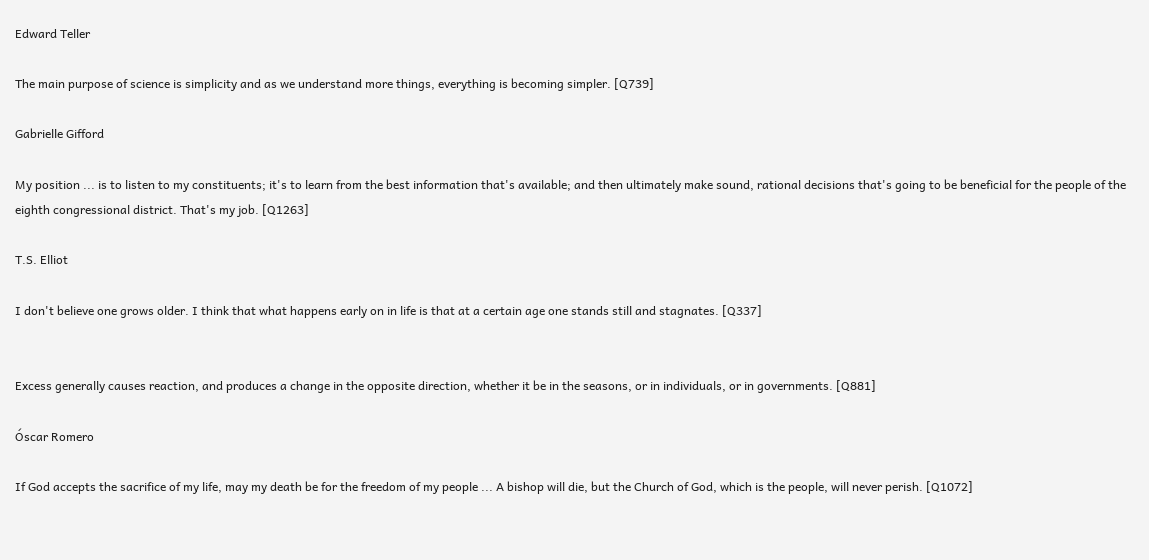Edward Teller

The main purpose of science is simplicity and as we understand more things, everything is becoming simpler. [Q739]

Gabrielle Gifford

My position ... is to listen to my constituents; it's to learn from the best information that's available; and then ultimately make sound, rational decisions that's going to be beneficial for the people of the eighth congressional district. That's my job. [Q1263]

T.S. Elliot

I don't believe one grows older. I think that what happens early on in life is that at a certain age one stands still and stagnates. [Q337]


Excess generally causes reaction, and produces a change in the opposite direction, whether it be in the seasons, or in individuals, or in governments. [Q881]

Óscar Romero

If God accepts the sacrifice of my life, may my death be for the freedom of my people ... A bishop will die, but the Church of God, which is the people, will never perish. [Q1072]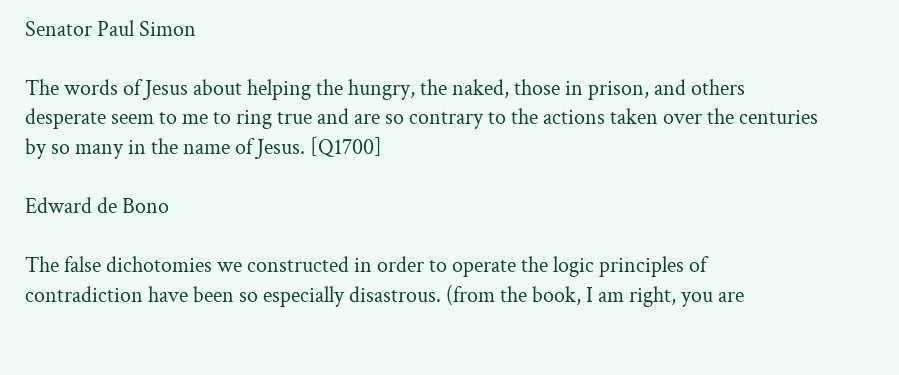Senator Paul Simon

The words of Jesus about helping the hungry, the naked, those in prison, and others desperate seem to me to ring true and are so contrary to the actions taken over the centuries by so many in the name of Jesus. [Q1700]

Edward de Bono

The false dichotomies we constructed in order to operate the logic principles of contradiction have been so especially disastrous. (from the book, I am right, you are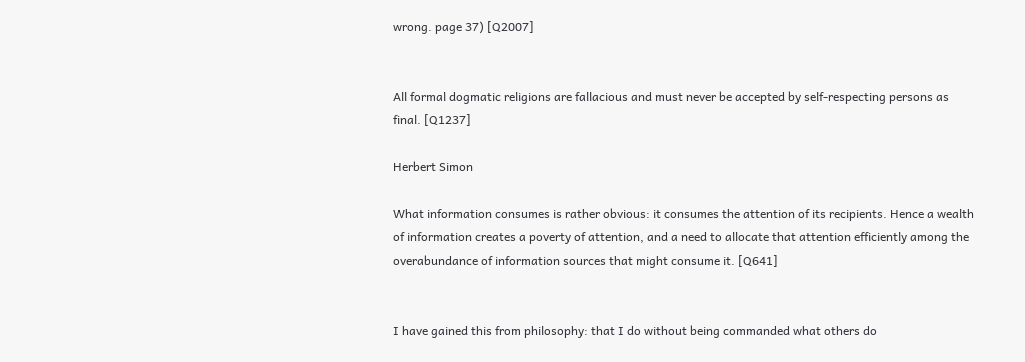wrong. page 37) [Q2007]


All formal dogmatic religions are fallacious and must never be accepted by self-respecting persons as final. [Q1237]

Herbert Simon

What information consumes is rather obvious: it consumes the attention of its recipients. Hence a wealth of information creates a poverty of attention, and a need to allocate that attention efficiently among the overabundance of information sources that might consume it. [Q641]


I have gained this from philosophy: that I do without being commanded what others do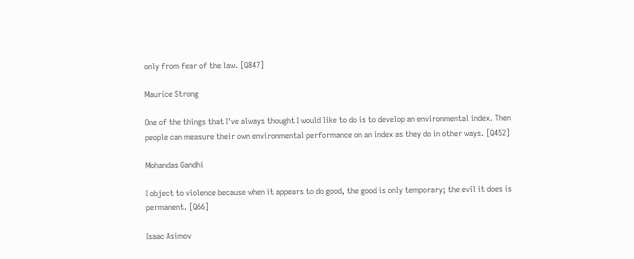only from fear of the law. [Q847]

Maurice Strong

One of the things that I've always thought I would like to do is to develop an environmental index. Then people can measure their own environmental performance on an index as they do in other ways. [Q452]

Mohandas Gandhi

I object to violence because when it appears to do good, the good is only temporary; the evil it does is permanent. [Q66]

Isaac Asimov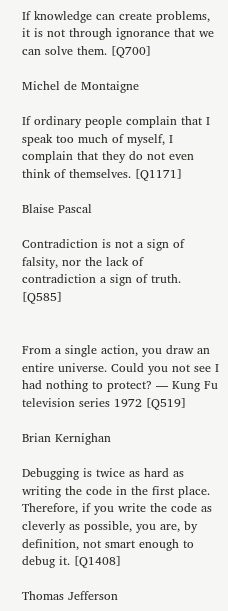If knowledge can create problems, it is not through ignorance that we can solve them. [Q700]

Michel de Montaigne

If ordinary people complain that I speak too much of myself, I complain that they do not even think of themselves. [Q1171]

Blaise Pascal

Contradiction is not a sign of falsity, nor the lack of contradiction a sign of truth. [Q585]


From a single action, you draw an entire universe. Could you not see I had nothing to protect? — Kung Fu television series 1972 [Q519]

Brian Kernighan

Debugging is twice as hard as writing the code in the first place. Therefore, if you write the code as cleverly as possible, you are, by definition, not smart enough to debug it. [Q1408]

Thomas Jefferson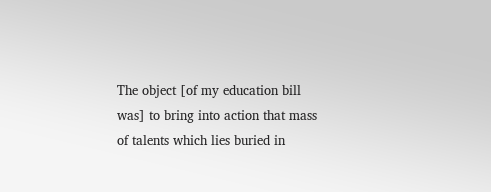The object [of my education bill was] to bring into action that mass of talents which lies buried in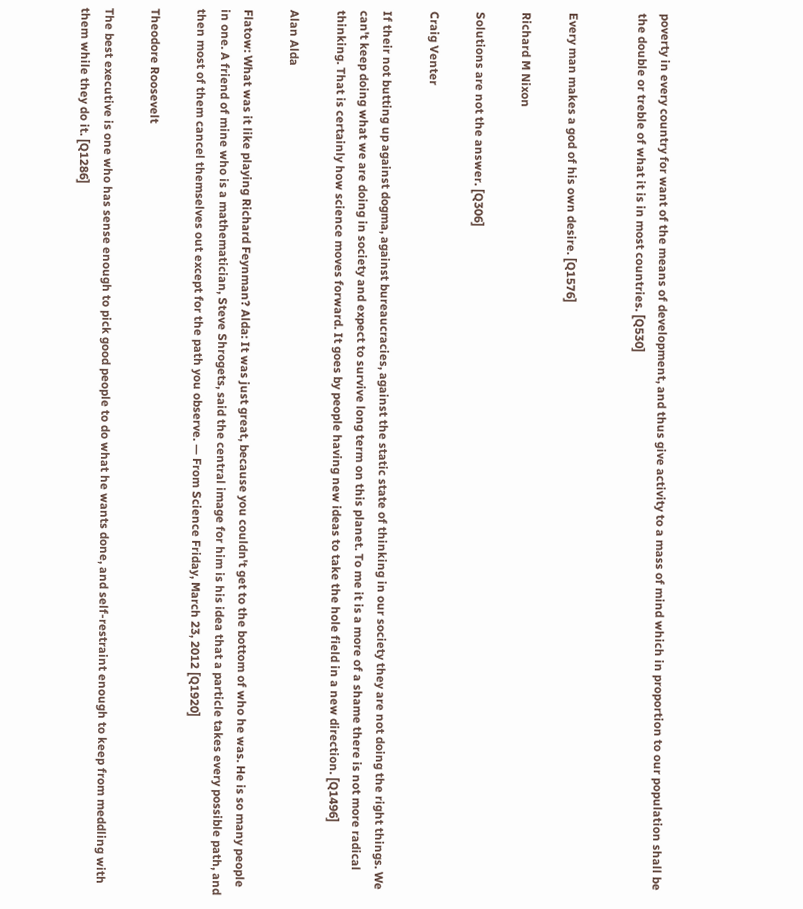poverty in every country for want of the means of development, and thus give activity to a mass of mind which in proportion to our population shall be the double or treble of what it is in most countries. [Q530]


Every man makes a god of his own desire. [Q1576]

Richard M Nixon

Solutions are not the answer. [Q306]

Craig Venter

If their not butting up against dogma, against bureaucracies, against the static state of thinking in our society they are not doing the right things. We can't keep doing what we are doing in society and expect to survive long term on this planet. To me it is a more of a shame there is not more radical thinking. That is certainly how science moves forward. It goes by people having new ideas to take the hole field in a new direction. [Q1496]

Alan Alda

Flatow: What was it like playing Richard Feynman? Alda: It was just great, because you couldn't get to the bottom of who he was. He is so many people in one. A friend of mine who is a mathematician, Steve Shrogets, said the central image for him is his idea that a particle takes every possible path, and then most of them cancel themselves out except for the path you observe. — From Science Friday, March 23, 2012 [Q1920]

Theodore Roosevelt

The best executive is one who has sense enough to pick good people to do what he wants done, and self-restraint enough to keep from meddling with them while they do it. [Q1286]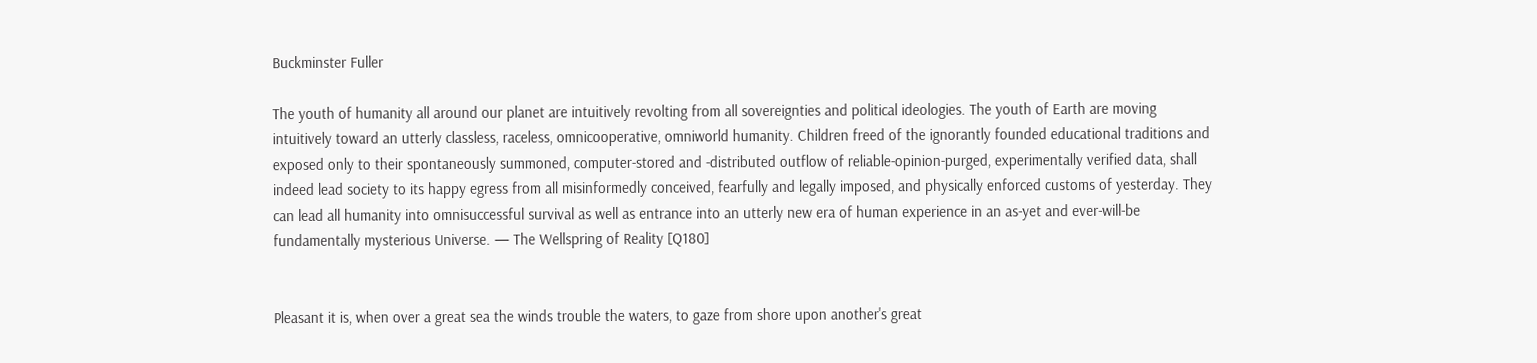Buckminster Fuller

The youth of humanity all around our planet are intuitively revolting from all sovereignties and political ideologies. The youth of Earth are moving intuitively toward an utterly classless, raceless, omnicooperative, omniworld humanity. Children freed of the ignorantly founded educational traditions and exposed only to their spontaneously summoned, computer-stored and -distributed outflow of reliable-opinion-purged, experimentally verified data, shall indeed lead society to its happy egress from all misinformedly conceived, fearfully and legally imposed, and physically enforced customs of yesterday. They can lead all humanity into omnisuccessful survival as well as entrance into an utterly new era of human experience in an as-yet and ever-will-be fundamentally mysterious Universe. — The Wellspring of Reality [Q180]


Pleasant it is, when over a great sea the winds trouble the waters, to gaze from shore upon another's great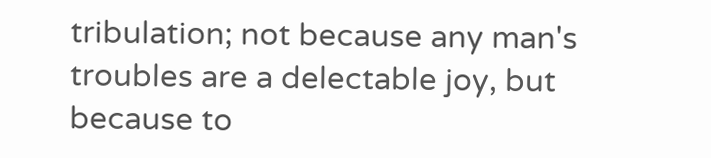tribulation; not because any man's troubles are a delectable joy, but because to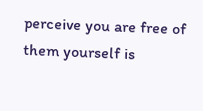perceive you are free of them yourself is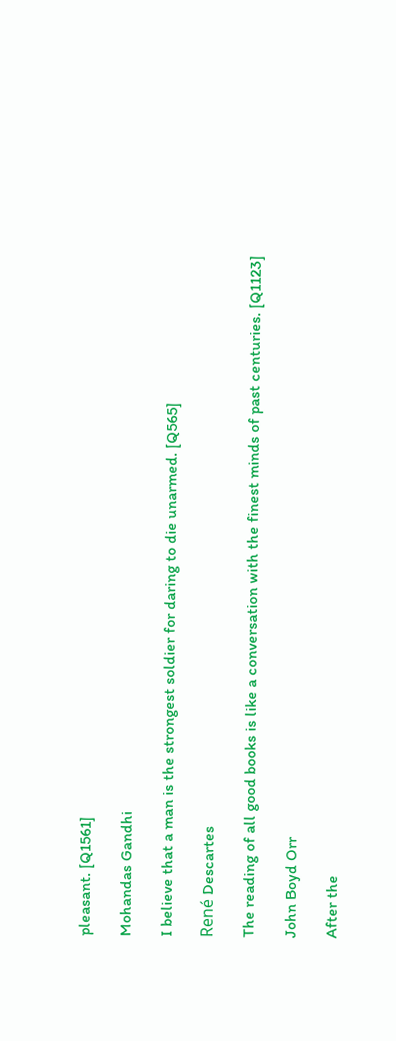pleasant. [Q1561]

Mohandas Gandhi

I believe that a man is the strongest soldier for daring to die unarmed. [Q565]

René Descartes

The reading of all good books is like a conversation with the finest minds of past centuries. [Q1123]

John Boyd Orr

After the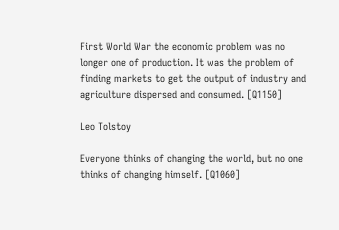First World War the economic problem was no longer one of production. It was the problem of finding markets to get the output of industry and agriculture dispersed and consumed. [Q1150]

Leo Tolstoy

Everyone thinks of changing the world, but no one thinks of changing himself. [Q1060]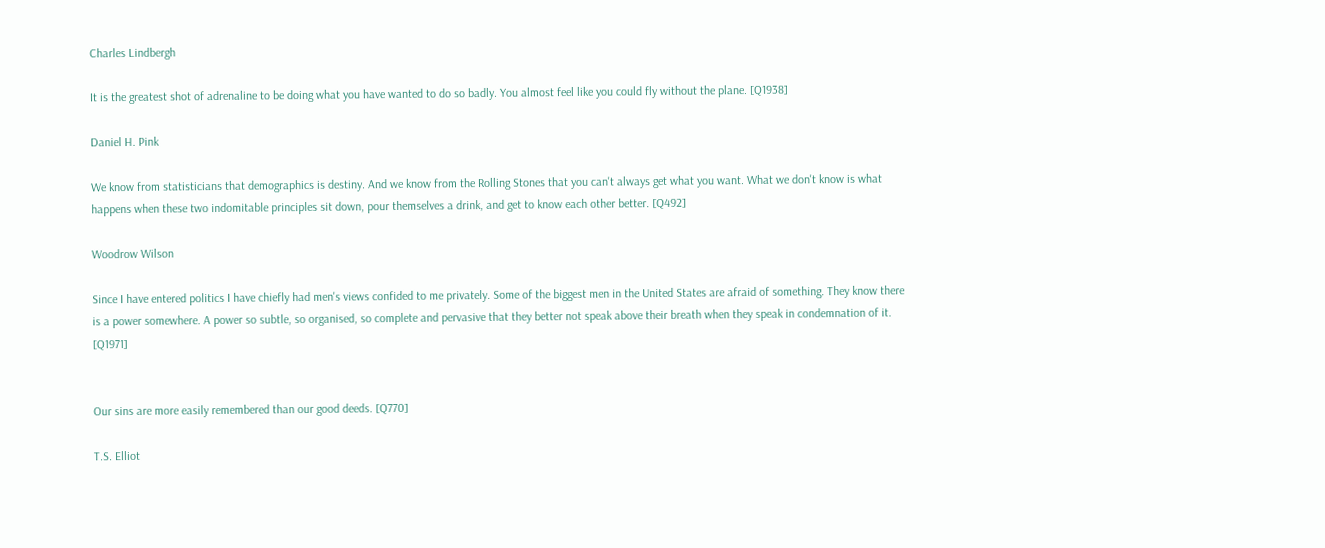Charles Lindbergh

It is the greatest shot of adrenaline to be doing what you have wanted to do so badly. You almost feel like you could fly without the plane. [Q1938]

Daniel H. Pink

We know from statisticians that demographics is destiny. And we know from the Rolling Stones that you can't always get what you want. What we don't know is what happens when these two indomitable principles sit down, pour themselves a drink, and get to know each other better. [Q492]

Woodrow Wilson

Since I have entered politics I have chiefly had men's views confided to me privately. Some of the biggest men in the United States are afraid of something. They know there is a power somewhere. A power so subtle, so organised, so complete and pervasive that they better not speak above their breath when they speak in condemnation of it. [Q1971]


Our sins are more easily remembered than our good deeds. [Q770]

T.S. Elliot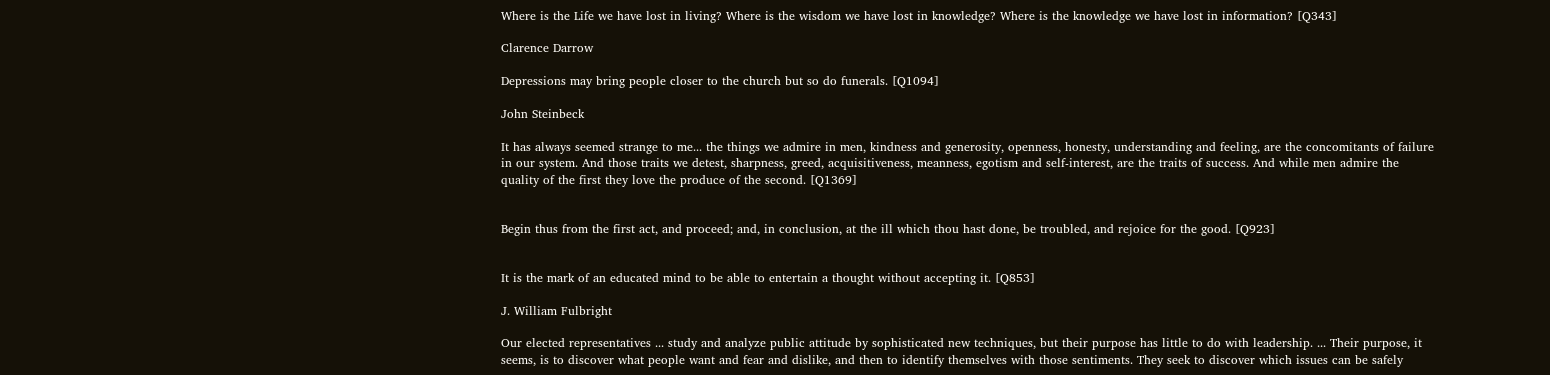Where is the Life we have lost in living? Where is the wisdom we have lost in knowledge? Where is the knowledge we have lost in information? [Q343]

Clarence Darrow

Depressions may bring people closer to the church but so do funerals. [Q1094]

John Steinbeck

It has always seemed strange to me... the things we admire in men, kindness and generosity, openness, honesty, understanding and feeling, are the concomitants of failure in our system. And those traits we detest, sharpness, greed, acquisitiveness, meanness, egotism and self-interest, are the traits of success. And while men admire the quality of the first they love the produce of the second. [Q1369]


Begin thus from the first act, and proceed; and, in conclusion, at the ill which thou hast done, be troubled, and rejoice for the good. [Q923]


It is the mark of an educated mind to be able to entertain a thought without accepting it. [Q853]

J. William Fulbright

Our elected representatives ... study and analyze public attitude by sophisticated new techniques, but their purpose has little to do with leadership. ... Their purpose, it seems, is to discover what people want and fear and dislike, and then to identify themselves with those sentiments. They seek to discover which issues can be safely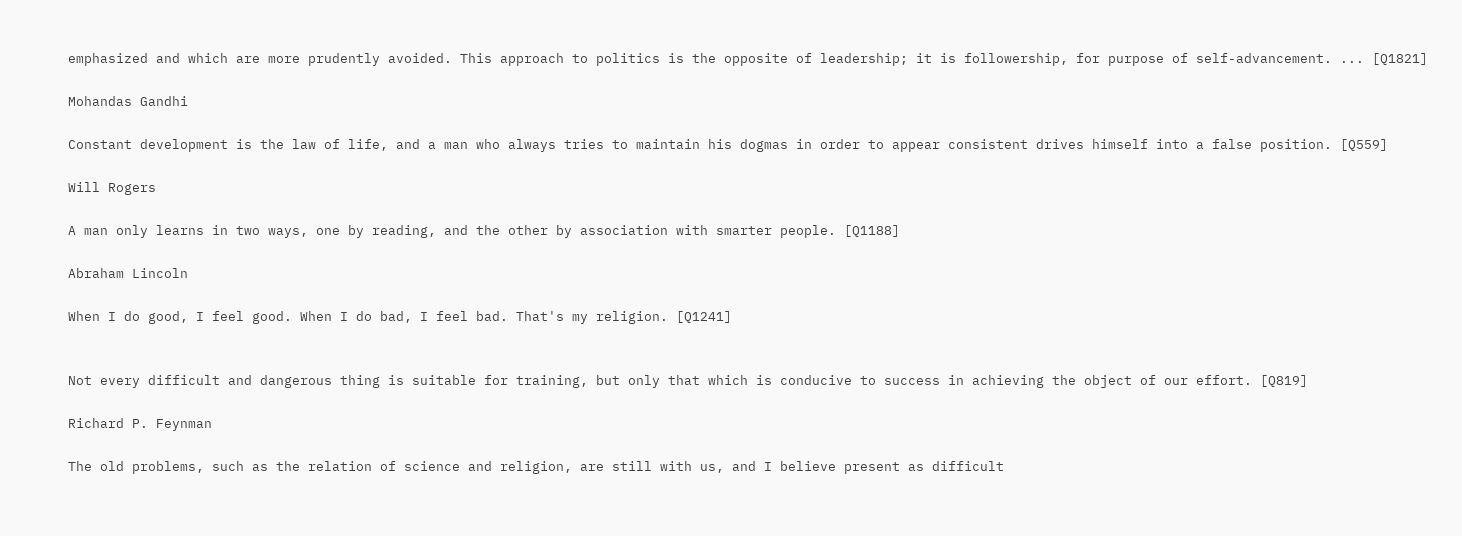emphasized and which are more prudently avoided. This approach to politics is the opposite of leadership; it is followership, for purpose of self-advancement. ... [Q1821]

Mohandas Gandhi

Constant development is the law of life, and a man who always tries to maintain his dogmas in order to appear consistent drives himself into a false position. [Q559]

Will Rogers

A man only learns in two ways, one by reading, and the other by association with smarter people. [Q1188]

Abraham Lincoln

When I do good, I feel good. When I do bad, I feel bad. That's my religion. [Q1241]


Not every difficult and dangerous thing is suitable for training, but only that which is conducive to success in achieving the object of our effort. [Q819]

Richard P. Feynman

The old problems, such as the relation of science and religion, are still with us, and I believe present as difficult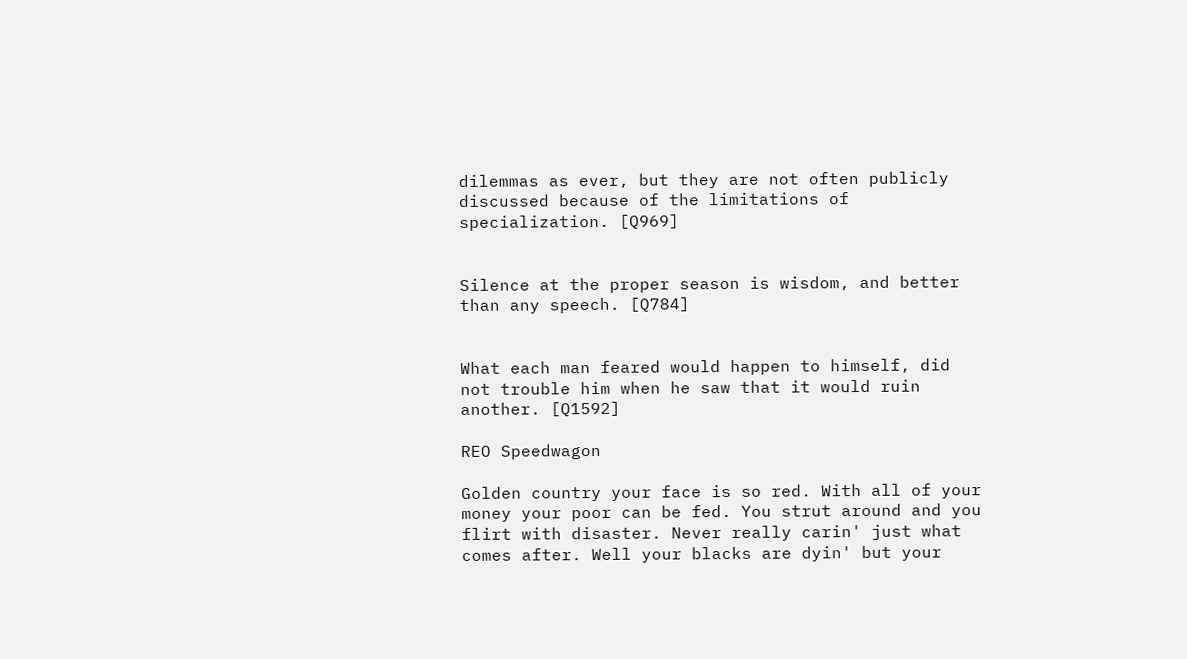dilemmas as ever, but they are not often publicly discussed because of the limitations of specialization. [Q969]


Silence at the proper season is wisdom, and better than any speech. [Q784]


What each man feared would happen to himself, did not trouble him when he saw that it would ruin another. [Q1592]

REO Speedwagon

Golden country your face is so red. With all of your money your poor can be fed. You strut around and you flirt with disaster. Never really carin' just what comes after. Well your blacks are dyin' but your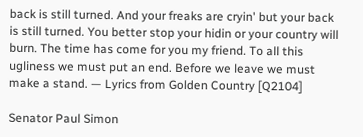back is still turned. And your freaks are cryin' but your back is still turned. You better stop your hidin or your country will burn. The time has come for you my friend. To all this ugliness we must put an end. Before we leave we must make a stand. — Lyrics from Golden Country [Q2104]

Senator Paul Simon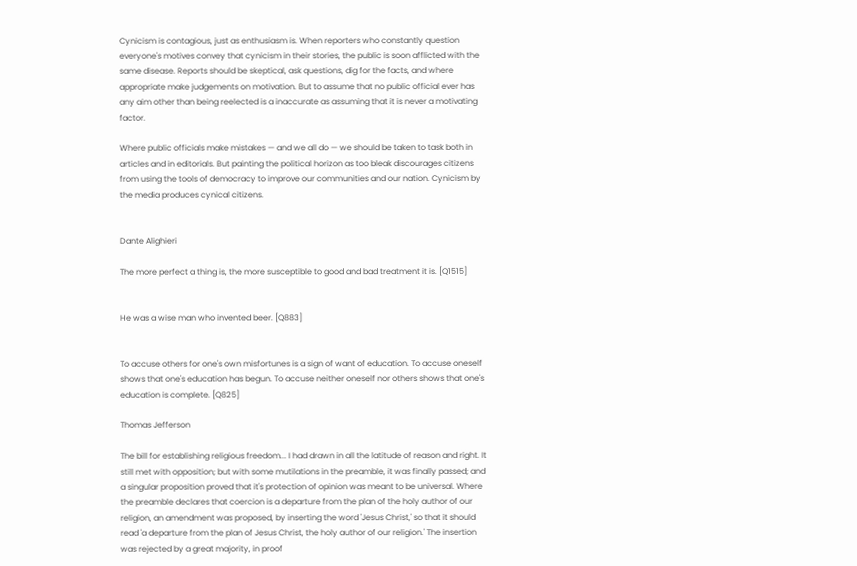Cynicism is contagious, just as enthusiasm is. When reporters who constantly question everyone's motives convey that cynicism in their stories, the public is soon afflicted with the same disease. Reports should be skeptical, ask questions, dig for the facts, and where appropriate make judgements on motivation. But to assume that no public official ever has any aim other than being reelected is a inaccurate as assuming that it is never a motivating factor.

Where public officials make mistakes — and we all do — we should be taken to task both in articles and in editorials. But painting the political horizon as too bleak discourages citizens from using the tools of democracy to improve our communities and our nation. Cynicism by the media produces cynical citizens.


Dante Alighieri

The more perfect a thing is, the more susceptible to good and bad treatment it is. [Q1515]


He was a wise man who invented beer. [Q883]


To accuse others for one's own misfortunes is a sign of want of education. To accuse oneself shows that one's education has begun. To accuse neither oneself nor others shows that one's education is complete. [Q825]

Thomas Jefferson

The bill for establishing religious freedom... I had drawn in all the latitude of reason and right. It still met with opposition; but with some mutilations in the preamble, it was finally passed; and a singular proposition proved that it's protection of opinion was meant to be universal. Where the preamble declares that coercion is a departure from the plan of the holy author of our religion, an amendment was proposed, by inserting the word 'Jesus Christ,' so that it should read 'a departure from the plan of Jesus Christ, the holy author of our religion.' The insertion was rejected by a great majority, in proof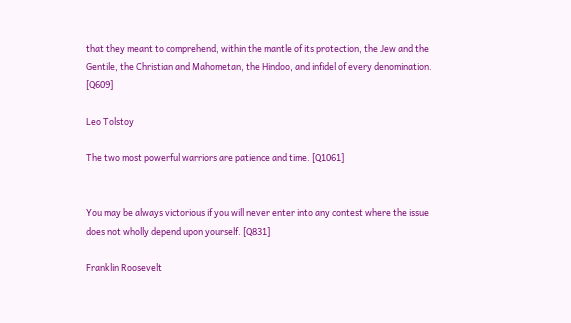that they meant to comprehend, within the mantle of its protection, the Jew and the Gentile, the Christian and Mahometan, the Hindoo, and infidel of every denomination. [Q609]

Leo Tolstoy

The two most powerful warriors are patience and time. [Q1061]


You may be always victorious if you will never enter into any contest where the issue does not wholly depend upon yourself. [Q831]

Franklin Roosevelt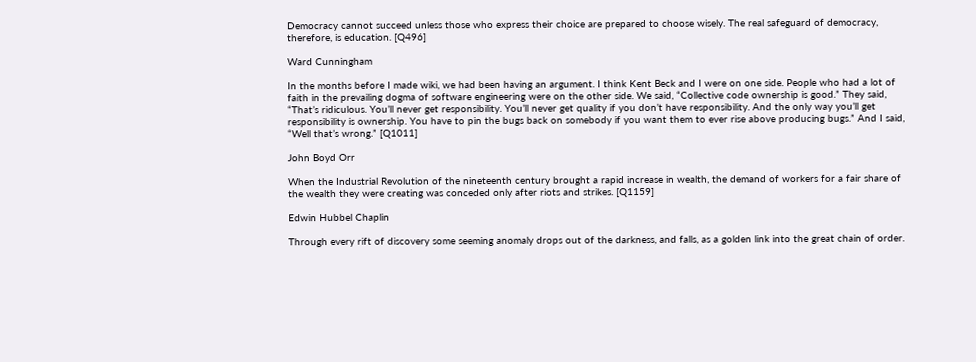Democracy cannot succeed unless those who express their choice are prepared to choose wisely. The real safeguard of democracy, therefore, is education. [Q496]

Ward Cunningham

In the months before I made wiki, we had been having an argument. I think Kent Beck and I were on one side. People who had a lot of faith in the prevailing dogma of software engineering were on the other side. We said, “Collective code ownership is good.” They said, “That’s ridiculous. You’ll never get responsibility. You’ll never get quality if you don’t have responsibility. And the only way you’ll get responsibility is ownership. You have to pin the bugs back on somebody if you want them to ever rise above producing bugs.” And I said, “Well that’s wrong.” [Q1011]

John Boyd Orr

When the Industrial Revolution of the nineteenth century brought a rapid increase in wealth, the demand of workers for a fair share of the wealth they were creating was conceded only after riots and strikes. [Q1159]

Edwin Hubbel Chaplin

Through every rift of discovery some seeming anomaly drops out of the darkness, and falls, as a golden link into the great chain of order.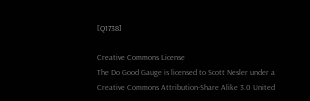[Q1738]

Creative Commons License
The Do Good Gauge is licensed to Scott Nesler under a
Creative Commons Attribution-Share Alike 3.0 United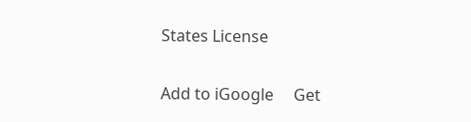States License

Add to iGoogle     Get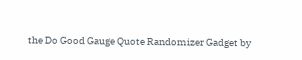the Do Good Gauge Quote Randomizer Gadget by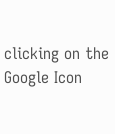clicking on the Google Icon